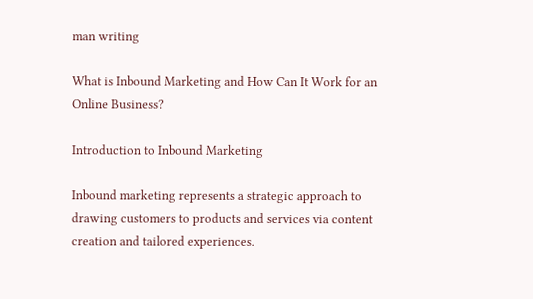man writing

What is Inbound Marketing and How Can It Work for an Online Business?

Introduction to Inbound Marketing

Inbound marketing represents a strategic approach to drawing customers to products and services via content creation and tailored experiences.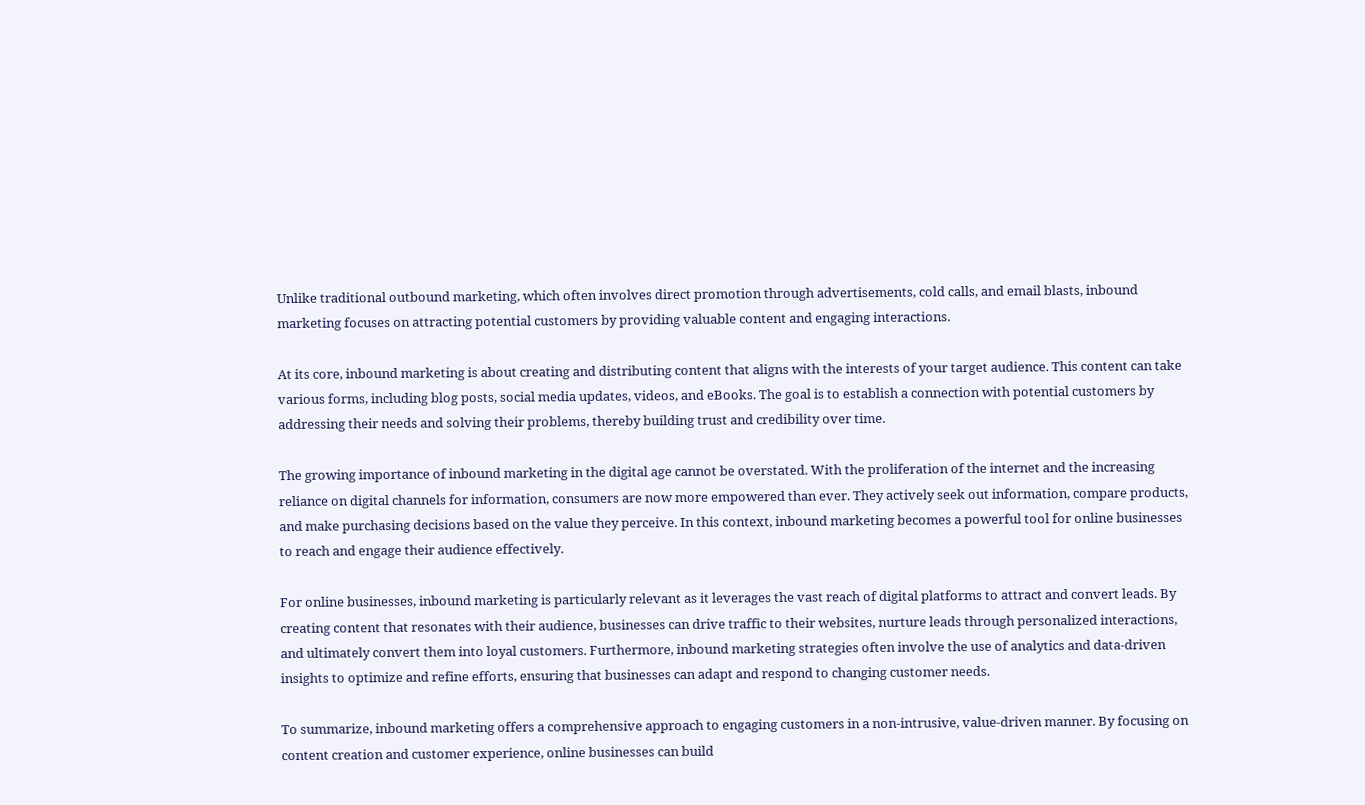Unlike traditional outbound marketing, which often involves direct promotion through advertisements, cold calls, and email blasts, inbound marketing focuses on attracting potential customers by providing valuable content and engaging interactions.

At its core, inbound marketing is about creating and distributing content that aligns with the interests of your target audience. This content can take various forms, including blog posts, social media updates, videos, and eBooks. The goal is to establish a connection with potential customers by addressing their needs and solving their problems, thereby building trust and credibility over time.

The growing importance of inbound marketing in the digital age cannot be overstated. With the proliferation of the internet and the increasing reliance on digital channels for information, consumers are now more empowered than ever. They actively seek out information, compare products, and make purchasing decisions based on the value they perceive. In this context, inbound marketing becomes a powerful tool for online businesses to reach and engage their audience effectively.

For online businesses, inbound marketing is particularly relevant as it leverages the vast reach of digital platforms to attract and convert leads. By creating content that resonates with their audience, businesses can drive traffic to their websites, nurture leads through personalized interactions, and ultimately convert them into loyal customers. Furthermore, inbound marketing strategies often involve the use of analytics and data-driven insights to optimize and refine efforts, ensuring that businesses can adapt and respond to changing customer needs.

To summarize, inbound marketing offers a comprehensive approach to engaging customers in a non-intrusive, value-driven manner. By focusing on content creation and customer experience, online businesses can build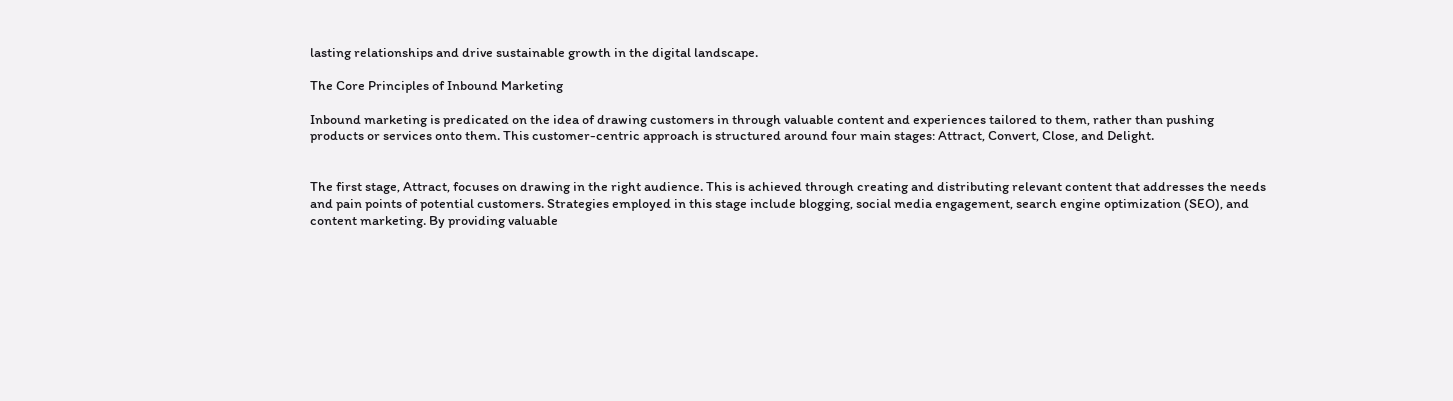lasting relationships and drive sustainable growth in the digital landscape.

The Core Principles of Inbound Marketing

Inbound marketing is predicated on the idea of drawing customers in through valuable content and experiences tailored to them, rather than pushing products or services onto them. This customer-centric approach is structured around four main stages: Attract, Convert, Close, and Delight.


The first stage, Attract, focuses on drawing in the right audience. This is achieved through creating and distributing relevant content that addresses the needs and pain points of potential customers. Strategies employed in this stage include blogging, social media engagement, search engine optimization (SEO), and content marketing. By providing valuable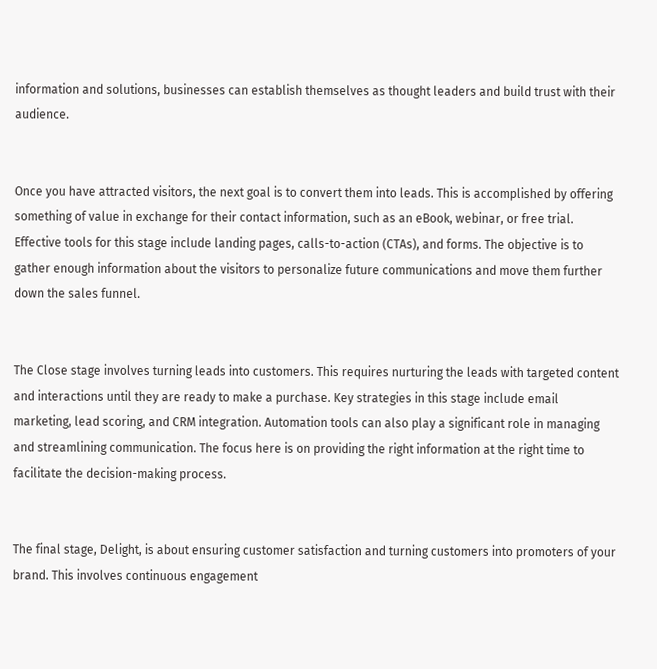information and solutions, businesses can establish themselves as thought leaders and build trust with their audience.


Once you have attracted visitors, the next goal is to convert them into leads. This is accomplished by offering something of value in exchange for their contact information, such as an eBook, webinar, or free trial. Effective tools for this stage include landing pages, calls-to-action (CTAs), and forms. The objective is to gather enough information about the visitors to personalize future communications and move them further down the sales funnel.


The Close stage involves turning leads into customers. This requires nurturing the leads with targeted content and interactions until they are ready to make a purchase. Key strategies in this stage include email marketing, lead scoring, and CRM integration. Automation tools can also play a significant role in managing and streamlining communication. The focus here is on providing the right information at the right time to facilitate the decision-making process.


The final stage, Delight, is about ensuring customer satisfaction and turning customers into promoters of your brand. This involves continuous engagement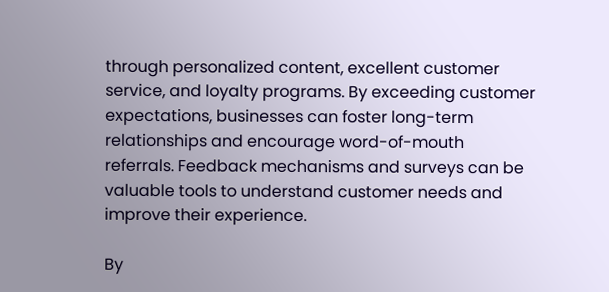through personalized content, excellent customer service, and loyalty programs. By exceeding customer expectations, businesses can foster long-term relationships and encourage word-of-mouth referrals. Feedback mechanisms and surveys can be valuable tools to understand customer needs and improve their experience.

By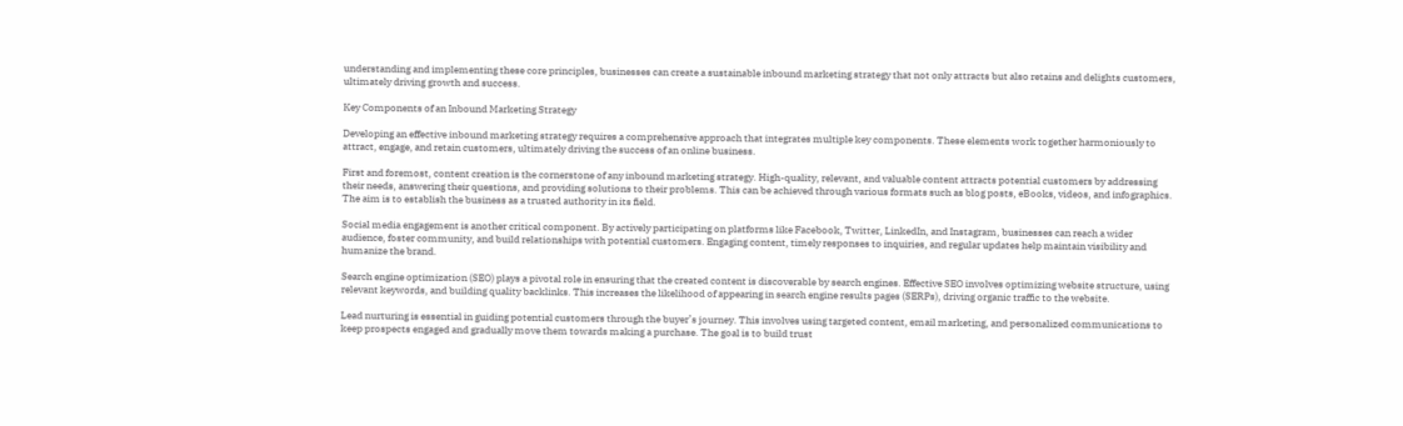understanding and implementing these core principles, businesses can create a sustainable inbound marketing strategy that not only attracts but also retains and delights customers, ultimately driving growth and success.

Key Components of an Inbound Marketing Strategy

Developing an effective inbound marketing strategy requires a comprehensive approach that integrates multiple key components. These elements work together harmoniously to attract, engage, and retain customers, ultimately driving the success of an online business.

First and foremost, content creation is the cornerstone of any inbound marketing strategy. High-quality, relevant, and valuable content attracts potential customers by addressing their needs, answering their questions, and providing solutions to their problems. This can be achieved through various formats such as blog posts, eBooks, videos, and infographics. The aim is to establish the business as a trusted authority in its field.

Social media engagement is another critical component. By actively participating on platforms like Facebook, Twitter, LinkedIn, and Instagram, businesses can reach a wider audience, foster community, and build relationships with potential customers. Engaging content, timely responses to inquiries, and regular updates help maintain visibility and humanize the brand.

Search engine optimization (SEO) plays a pivotal role in ensuring that the created content is discoverable by search engines. Effective SEO involves optimizing website structure, using relevant keywords, and building quality backlinks. This increases the likelihood of appearing in search engine results pages (SERPs), driving organic traffic to the website.

Lead nurturing is essential in guiding potential customers through the buyer’s journey. This involves using targeted content, email marketing, and personalized communications to keep prospects engaged and gradually move them towards making a purchase. The goal is to build trust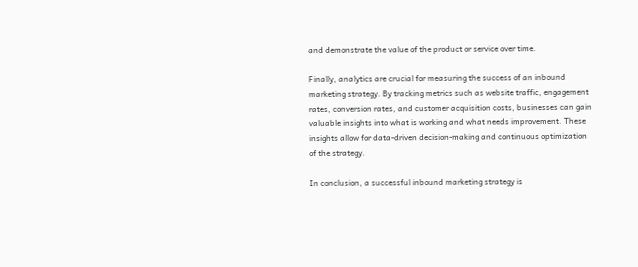and demonstrate the value of the product or service over time.

Finally, analytics are crucial for measuring the success of an inbound marketing strategy. By tracking metrics such as website traffic, engagement rates, conversion rates, and customer acquisition costs, businesses can gain valuable insights into what is working and what needs improvement. These insights allow for data-driven decision-making and continuous optimization of the strategy.

In conclusion, a successful inbound marketing strategy is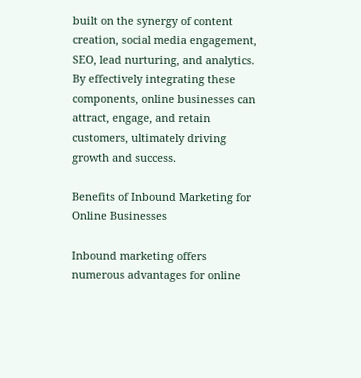built on the synergy of content creation, social media engagement, SEO, lead nurturing, and analytics. By effectively integrating these components, online businesses can attract, engage, and retain customers, ultimately driving growth and success.

Benefits of Inbound Marketing for Online Businesses

Inbound marketing offers numerous advantages for online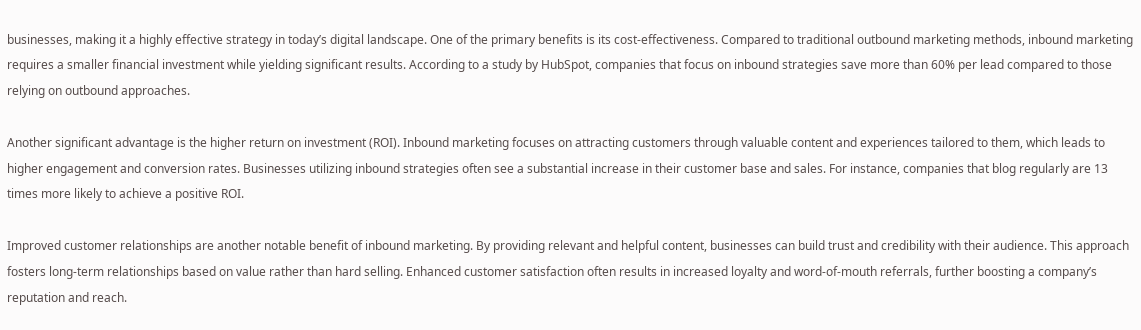businesses, making it a highly effective strategy in today’s digital landscape. One of the primary benefits is its cost-effectiveness. Compared to traditional outbound marketing methods, inbound marketing requires a smaller financial investment while yielding significant results. According to a study by HubSpot, companies that focus on inbound strategies save more than 60% per lead compared to those relying on outbound approaches.

Another significant advantage is the higher return on investment (ROI). Inbound marketing focuses on attracting customers through valuable content and experiences tailored to them, which leads to higher engagement and conversion rates. Businesses utilizing inbound strategies often see a substantial increase in their customer base and sales. For instance, companies that blog regularly are 13 times more likely to achieve a positive ROI.

Improved customer relationships are another notable benefit of inbound marketing. By providing relevant and helpful content, businesses can build trust and credibility with their audience. This approach fosters long-term relationships based on value rather than hard selling. Enhanced customer satisfaction often results in increased loyalty and word-of-mouth referrals, further boosting a company’s reputation and reach.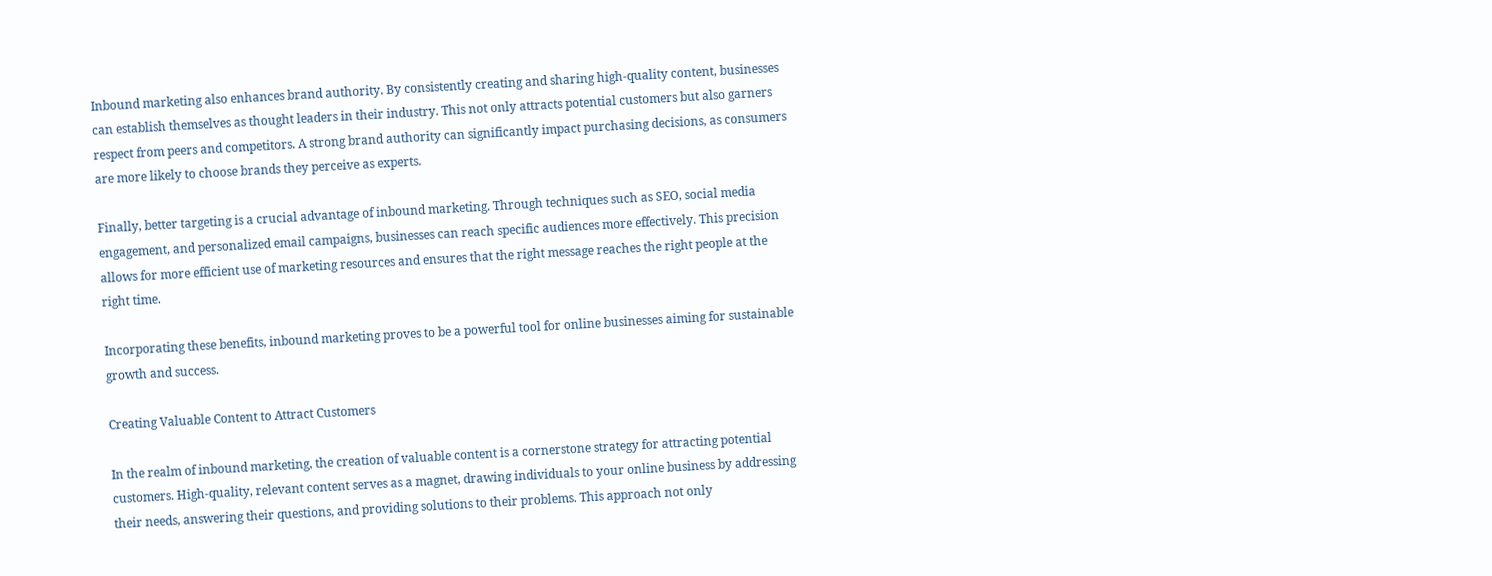Inbound marketing also enhances brand authority. By consistently creating and sharing high-quality content, businesses can establish themselves as thought leaders in their industry. This not only attracts potential customers but also garners respect from peers and competitors. A strong brand authority can significantly impact purchasing decisions, as consumers are more likely to choose brands they perceive as experts.

Finally, better targeting is a crucial advantage of inbound marketing. Through techniques such as SEO, social media engagement, and personalized email campaigns, businesses can reach specific audiences more effectively. This precision allows for more efficient use of marketing resources and ensures that the right message reaches the right people at the right time.

Incorporating these benefits, inbound marketing proves to be a powerful tool for online businesses aiming for sustainable growth and success.

Creating Valuable Content to Attract Customers

In the realm of inbound marketing, the creation of valuable content is a cornerstone strategy for attracting potential customers. High-quality, relevant content serves as a magnet, drawing individuals to your online business by addressing their needs, answering their questions, and providing solutions to their problems. This approach not only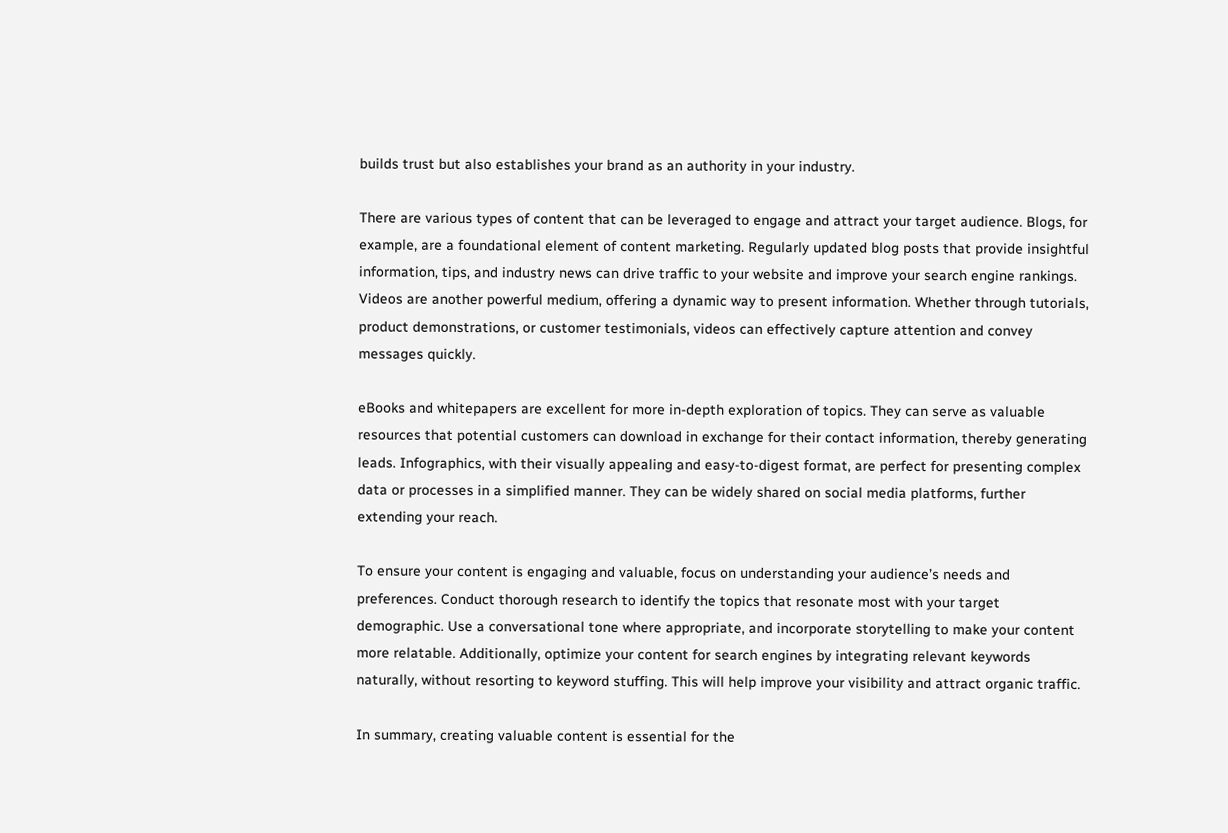builds trust but also establishes your brand as an authority in your industry.

There are various types of content that can be leveraged to engage and attract your target audience. Blogs, for example, are a foundational element of content marketing. Regularly updated blog posts that provide insightful information, tips, and industry news can drive traffic to your website and improve your search engine rankings. Videos are another powerful medium, offering a dynamic way to present information. Whether through tutorials, product demonstrations, or customer testimonials, videos can effectively capture attention and convey messages quickly.

eBooks and whitepapers are excellent for more in-depth exploration of topics. They can serve as valuable resources that potential customers can download in exchange for their contact information, thereby generating leads. Infographics, with their visually appealing and easy-to-digest format, are perfect for presenting complex data or processes in a simplified manner. They can be widely shared on social media platforms, further extending your reach.

To ensure your content is engaging and valuable, focus on understanding your audience’s needs and preferences. Conduct thorough research to identify the topics that resonate most with your target demographic. Use a conversational tone where appropriate, and incorporate storytelling to make your content more relatable. Additionally, optimize your content for search engines by integrating relevant keywords naturally, without resorting to keyword stuffing. This will help improve your visibility and attract organic traffic.

In summary, creating valuable content is essential for the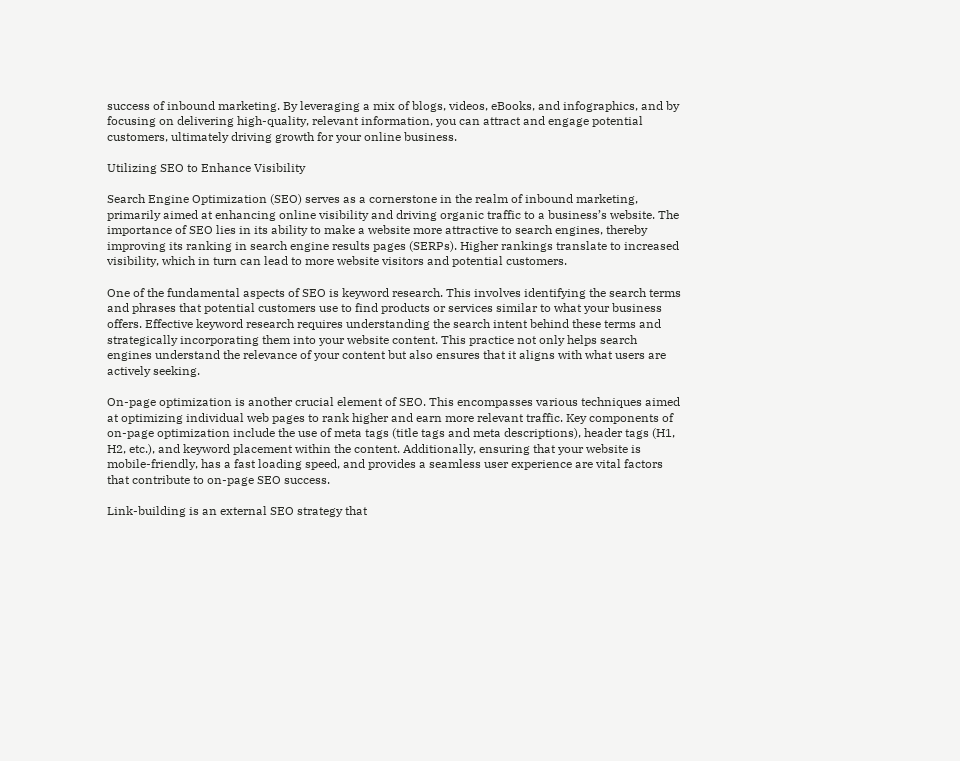success of inbound marketing. By leveraging a mix of blogs, videos, eBooks, and infographics, and by focusing on delivering high-quality, relevant information, you can attract and engage potential customers, ultimately driving growth for your online business.

Utilizing SEO to Enhance Visibility

Search Engine Optimization (SEO) serves as a cornerstone in the realm of inbound marketing, primarily aimed at enhancing online visibility and driving organic traffic to a business’s website. The importance of SEO lies in its ability to make a website more attractive to search engines, thereby improving its ranking in search engine results pages (SERPs). Higher rankings translate to increased visibility, which in turn can lead to more website visitors and potential customers.

One of the fundamental aspects of SEO is keyword research. This involves identifying the search terms and phrases that potential customers use to find products or services similar to what your business offers. Effective keyword research requires understanding the search intent behind these terms and strategically incorporating them into your website content. This practice not only helps search engines understand the relevance of your content but also ensures that it aligns with what users are actively seeking.

On-page optimization is another crucial element of SEO. This encompasses various techniques aimed at optimizing individual web pages to rank higher and earn more relevant traffic. Key components of on-page optimization include the use of meta tags (title tags and meta descriptions), header tags (H1, H2, etc.), and keyword placement within the content. Additionally, ensuring that your website is mobile-friendly, has a fast loading speed, and provides a seamless user experience are vital factors that contribute to on-page SEO success.

Link-building is an external SEO strategy that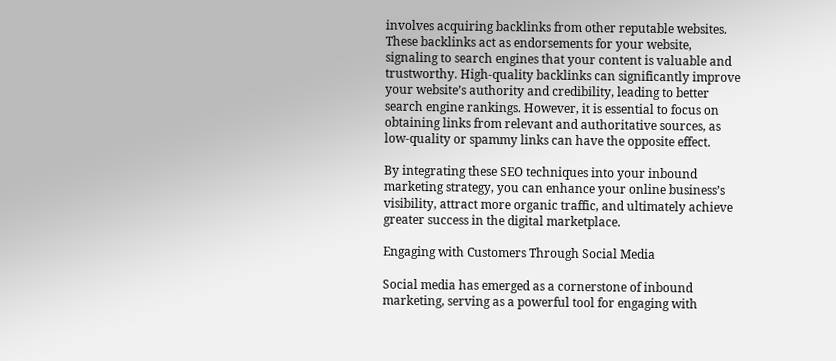involves acquiring backlinks from other reputable websites. These backlinks act as endorsements for your website, signaling to search engines that your content is valuable and trustworthy. High-quality backlinks can significantly improve your website’s authority and credibility, leading to better search engine rankings. However, it is essential to focus on obtaining links from relevant and authoritative sources, as low-quality or spammy links can have the opposite effect.

By integrating these SEO techniques into your inbound marketing strategy, you can enhance your online business’s visibility, attract more organic traffic, and ultimately achieve greater success in the digital marketplace.

Engaging with Customers Through Social Media

Social media has emerged as a cornerstone of inbound marketing, serving as a powerful tool for engaging with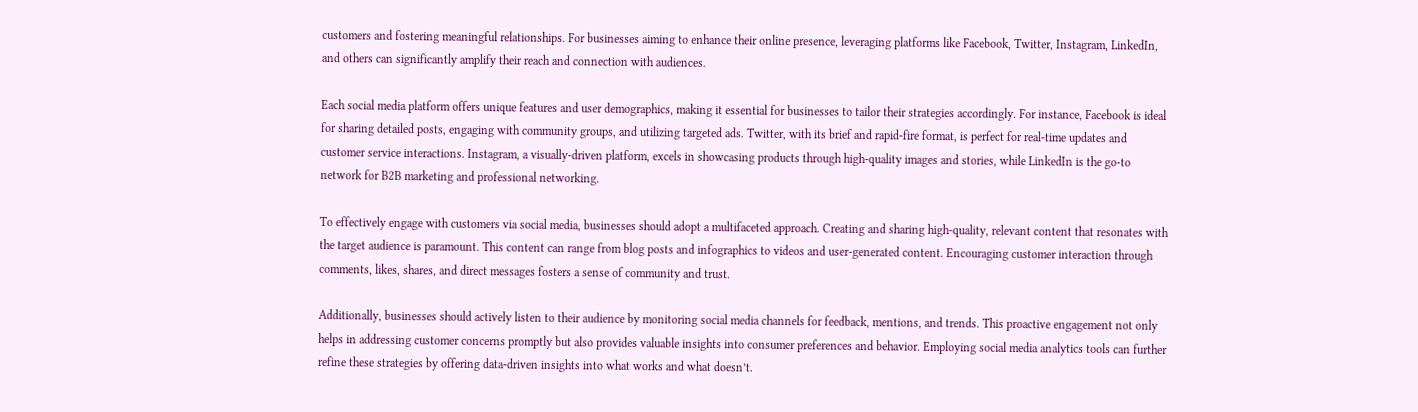customers and fostering meaningful relationships. For businesses aiming to enhance their online presence, leveraging platforms like Facebook, Twitter, Instagram, LinkedIn, and others can significantly amplify their reach and connection with audiences.

Each social media platform offers unique features and user demographics, making it essential for businesses to tailor their strategies accordingly. For instance, Facebook is ideal for sharing detailed posts, engaging with community groups, and utilizing targeted ads. Twitter, with its brief and rapid-fire format, is perfect for real-time updates and customer service interactions. Instagram, a visually-driven platform, excels in showcasing products through high-quality images and stories, while LinkedIn is the go-to network for B2B marketing and professional networking.

To effectively engage with customers via social media, businesses should adopt a multifaceted approach. Creating and sharing high-quality, relevant content that resonates with the target audience is paramount. This content can range from blog posts and infographics to videos and user-generated content. Encouraging customer interaction through comments, likes, shares, and direct messages fosters a sense of community and trust.

Additionally, businesses should actively listen to their audience by monitoring social media channels for feedback, mentions, and trends. This proactive engagement not only helps in addressing customer concerns promptly but also provides valuable insights into consumer preferences and behavior. Employing social media analytics tools can further refine these strategies by offering data-driven insights into what works and what doesn’t.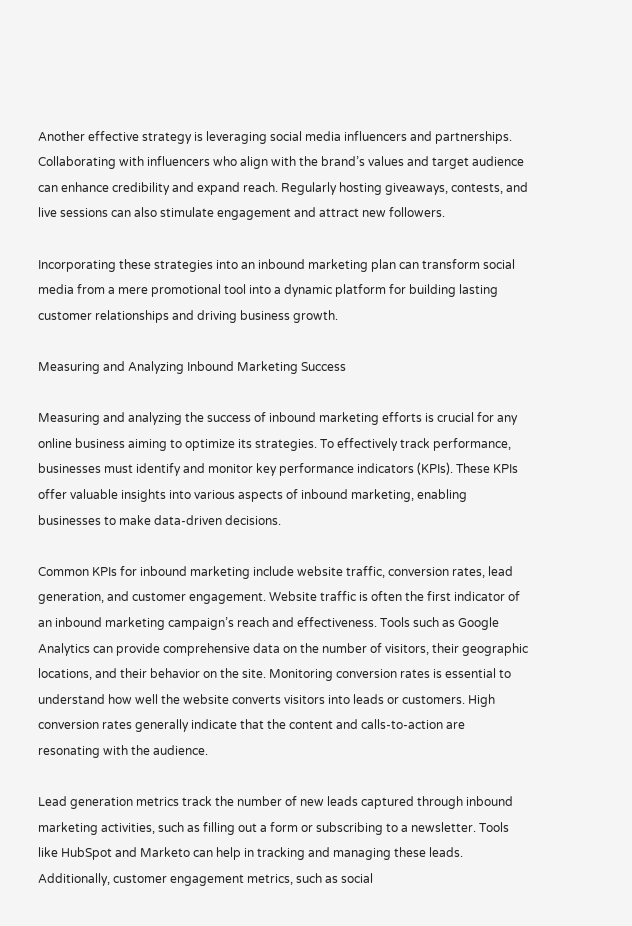Another effective strategy is leveraging social media influencers and partnerships. Collaborating with influencers who align with the brand’s values and target audience can enhance credibility and expand reach. Regularly hosting giveaways, contests, and live sessions can also stimulate engagement and attract new followers.

Incorporating these strategies into an inbound marketing plan can transform social media from a mere promotional tool into a dynamic platform for building lasting customer relationships and driving business growth.

Measuring and Analyzing Inbound Marketing Success

Measuring and analyzing the success of inbound marketing efforts is crucial for any online business aiming to optimize its strategies. To effectively track performance, businesses must identify and monitor key performance indicators (KPIs). These KPIs offer valuable insights into various aspects of inbound marketing, enabling businesses to make data-driven decisions.

Common KPIs for inbound marketing include website traffic, conversion rates, lead generation, and customer engagement. Website traffic is often the first indicator of an inbound marketing campaign’s reach and effectiveness. Tools such as Google Analytics can provide comprehensive data on the number of visitors, their geographic locations, and their behavior on the site. Monitoring conversion rates is essential to understand how well the website converts visitors into leads or customers. High conversion rates generally indicate that the content and calls-to-action are resonating with the audience.

Lead generation metrics track the number of new leads captured through inbound marketing activities, such as filling out a form or subscribing to a newsletter. Tools like HubSpot and Marketo can help in tracking and managing these leads. Additionally, customer engagement metrics, such as social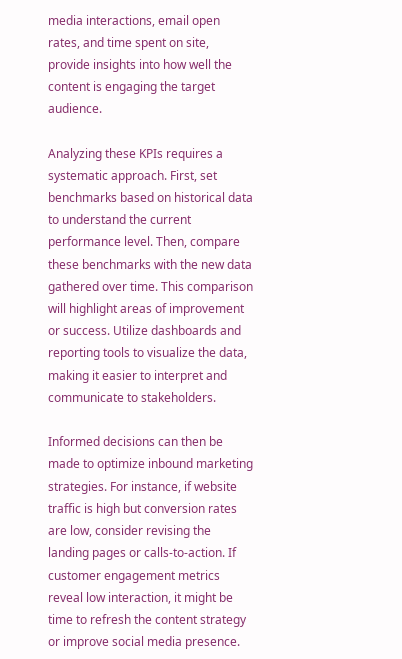media interactions, email open rates, and time spent on site, provide insights into how well the content is engaging the target audience.

Analyzing these KPIs requires a systematic approach. First, set benchmarks based on historical data to understand the current performance level. Then, compare these benchmarks with the new data gathered over time. This comparison will highlight areas of improvement or success. Utilize dashboards and reporting tools to visualize the data, making it easier to interpret and communicate to stakeholders.

Informed decisions can then be made to optimize inbound marketing strategies. For instance, if website traffic is high but conversion rates are low, consider revising the landing pages or calls-to-action. If customer engagement metrics reveal low interaction, it might be time to refresh the content strategy or improve social media presence.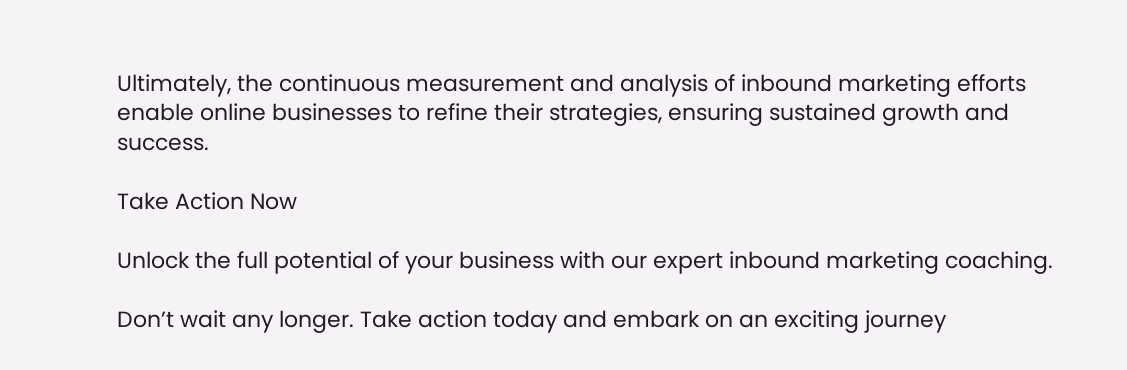Ultimately, the continuous measurement and analysis of inbound marketing efforts enable online businesses to refine their strategies, ensuring sustained growth and success.

Take Action Now

Unlock the full potential of your business with our expert inbound marketing coaching.

Don’t wait any longer. Take action today and embark on an exciting journey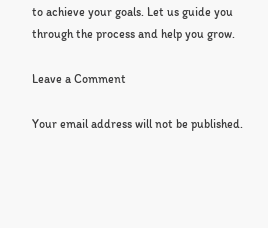to achieve your goals. Let us guide you through the process and help you grow.

Leave a Comment

Your email address will not be published.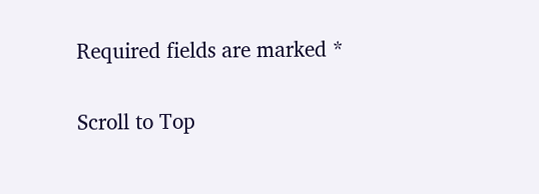Required fields are marked *

Scroll to Top